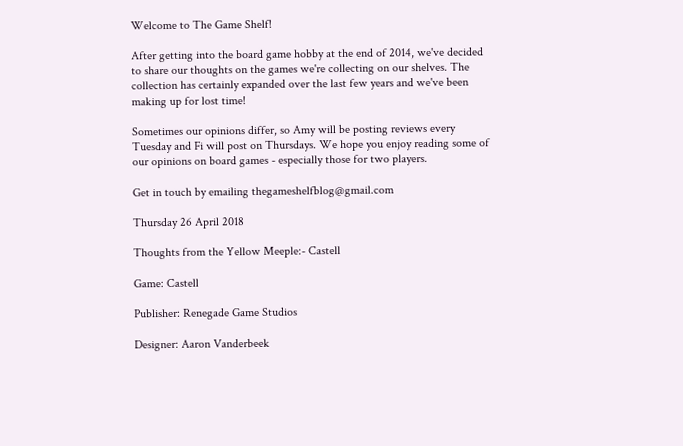Welcome to The Game Shelf!

After getting into the board game hobby at the end of 2014, we've decided to share our thoughts on the games we're collecting on our shelves. The collection has certainly expanded over the last few years and we've been making up for lost time!

Sometimes our opinions differ, so Amy will be posting reviews every Tuesday and Fi will post on Thursdays. We hope you enjoy reading some of our opinions on board games - especially those for two players.

Get in touch by emailing thegameshelfblog@gmail.com

Thursday 26 April 2018

Thoughts from the Yellow Meeple:- Castell

Game: Castell

Publisher: Renegade Game Studios

Designer: Aaron Vanderbeek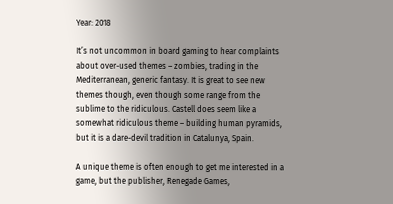Year: 2018

It’s not uncommon in board gaming to hear complaints about over-used themes – zombies, trading in the Mediterranean, generic fantasy. It is great to see new themes though, even though some range from the sublime to the ridiculous. Castell does seem like a somewhat ridiculous theme – building human pyramids, but it is a dare-devil tradition in Catalunya, Spain.

A unique theme is often enough to get me interested in a game, but the publisher, Renegade Games,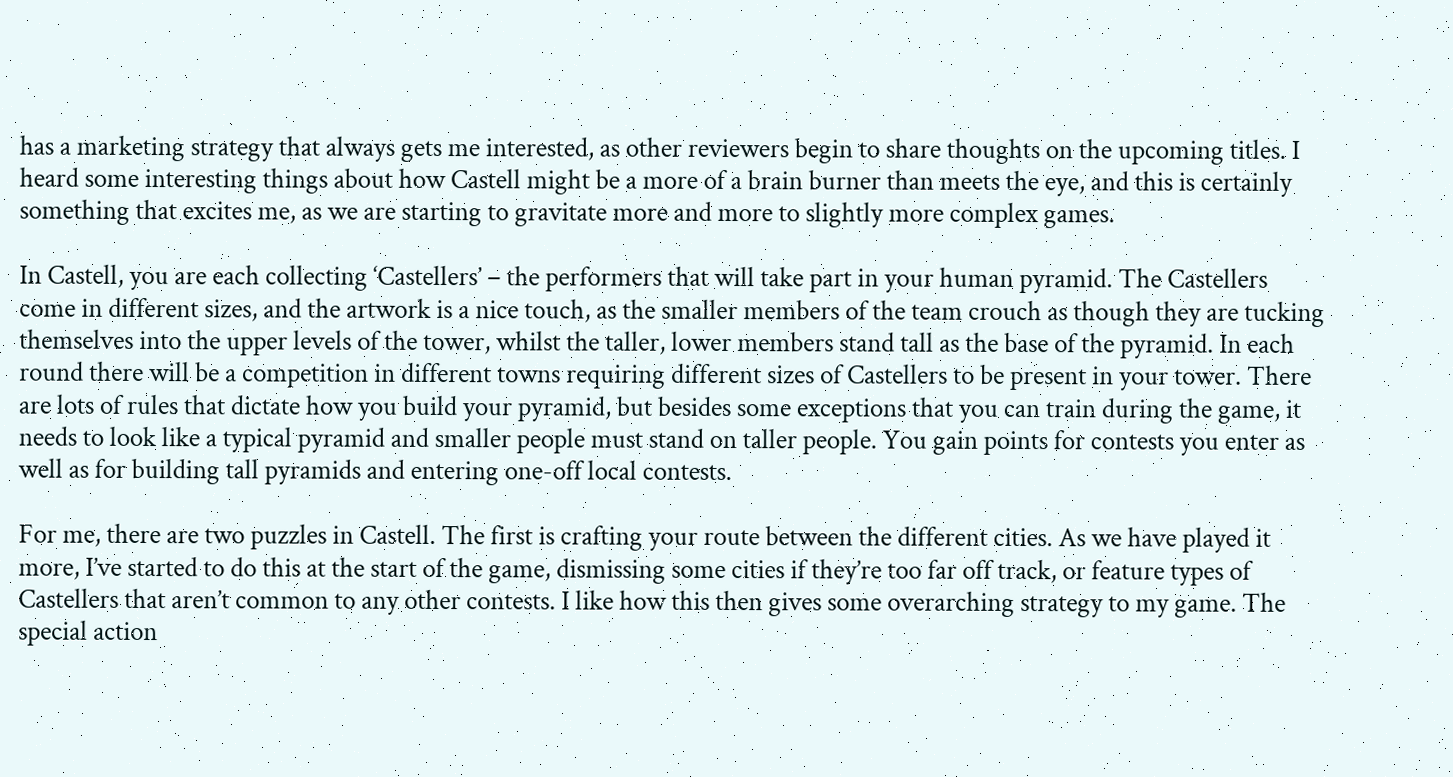has a marketing strategy that always gets me interested, as other reviewers begin to share thoughts on the upcoming titles. I heard some interesting things about how Castell might be a more of a brain burner than meets the eye, and this is certainly something that excites me, as we are starting to gravitate more and more to slightly more complex games.

In Castell, you are each collecting ‘Castellers’ – the performers that will take part in your human pyramid. The Castellers come in different sizes, and the artwork is a nice touch, as the smaller members of the team crouch as though they are tucking themselves into the upper levels of the tower, whilst the taller, lower members stand tall as the base of the pyramid. In each round there will be a competition in different towns requiring different sizes of Castellers to be present in your tower. There are lots of rules that dictate how you build your pyramid, but besides some exceptions that you can train during the game, it needs to look like a typical pyramid and smaller people must stand on taller people. You gain points for contests you enter as well as for building tall pyramids and entering one-off local contests.

For me, there are two puzzles in Castell. The first is crafting your route between the different cities. As we have played it more, I’ve started to do this at the start of the game, dismissing some cities if they’re too far off track, or feature types of Castellers that aren’t common to any other contests. I like how this then gives some overarching strategy to my game. The special action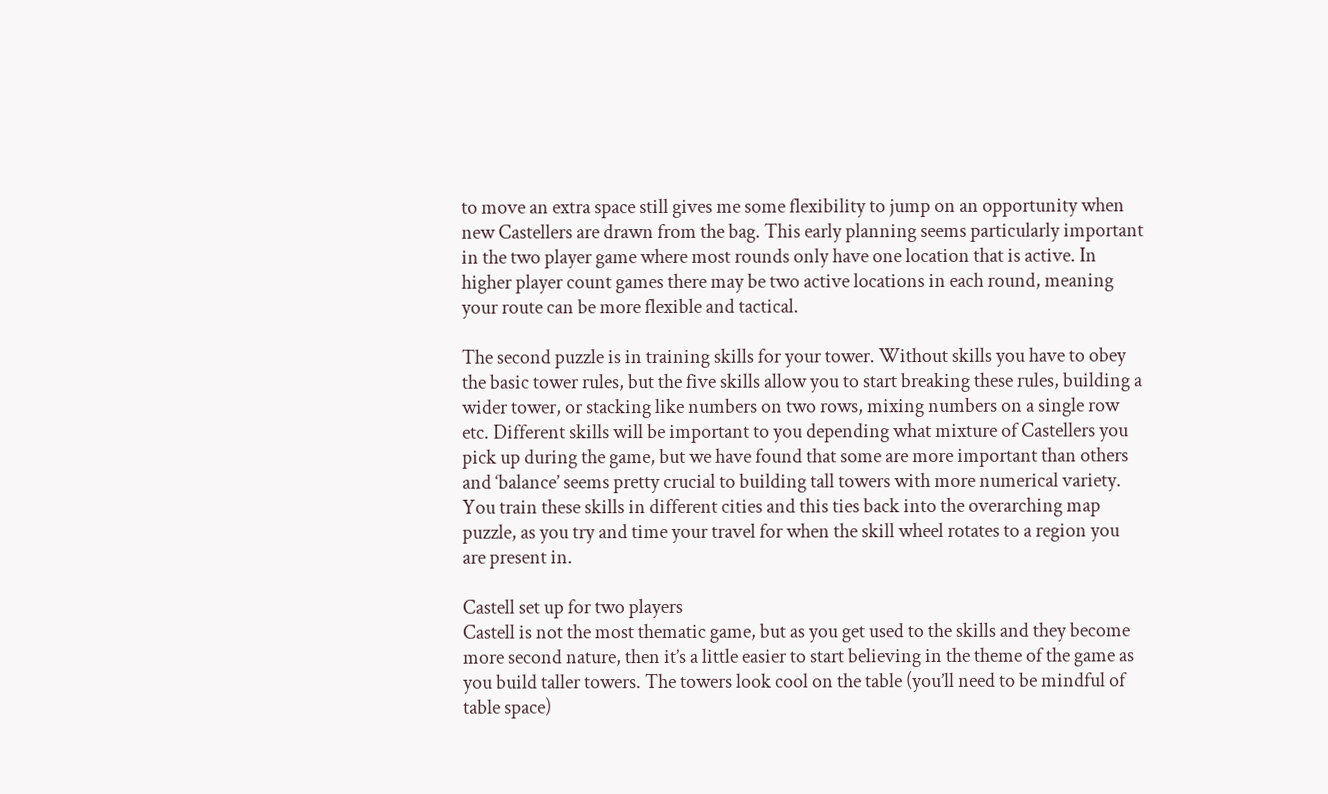to move an extra space still gives me some flexibility to jump on an opportunity when new Castellers are drawn from the bag. This early planning seems particularly important in the two player game where most rounds only have one location that is active. In higher player count games there may be two active locations in each round, meaning your route can be more flexible and tactical.

The second puzzle is in training skills for your tower. Without skills you have to obey the basic tower rules, but the five skills allow you to start breaking these rules, building a wider tower, or stacking like numbers on two rows, mixing numbers on a single row etc. Different skills will be important to you depending what mixture of Castellers you pick up during the game, but we have found that some are more important than others and ‘balance’ seems pretty crucial to building tall towers with more numerical variety. You train these skills in different cities and this ties back into the overarching map puzzle, as you try and time your travel for when the skill wheel rotates to a region you are present in.

Castell set up for two players
Castell is not the most thematic game, but as you get used to the skills and they become more second nature, then it’s a little easier to start believing in the theme of the game as you build taller towers. The towers look cool on the table (you’ll need to be mindful of table space)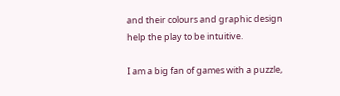and their colours and graphic design help the play to be intuitive.

I am a big fan of games with a puzzle,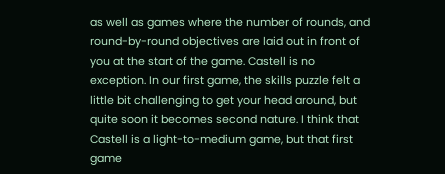as well as games where the number of rounds, and round-by-round objectives are laid out in front of you at the start of the game. Castell is no exception. In our first game, the skills puzzle felt a little bit challenging to get your head around, but quite soon it becomes second nature. I think that Castell is a light-to-medium game, but that first game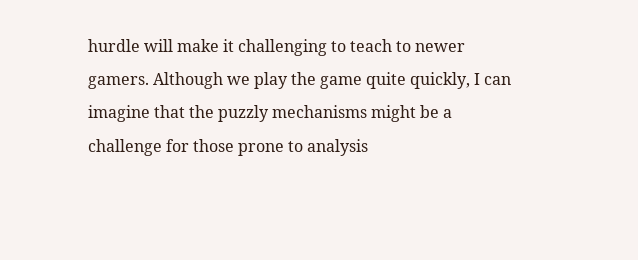hurdle will make it challenging to teach to newer gamers. Although we play the game quite quickly, I can imagine that the puzzly mechanisms might be a challenge for those prone to analysis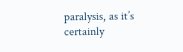paralysis, as it’s certainly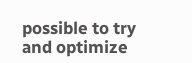possible to try and optimize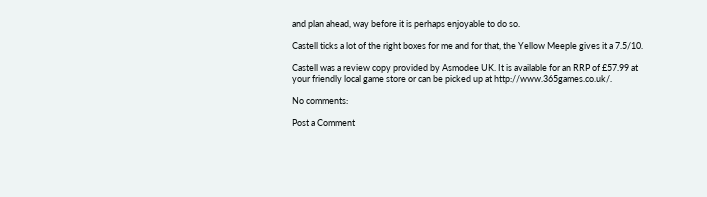and plan ahead, way before it is perhaps enjoyable to do so.

Castell ticks a lot of the right boxes for me and for that, the Yellow Meeple gives it a 7.5/10.

Castell was a review copy provided by Asmodee UK. It is available for an RRP of £57.99 at your friendly local game store or can be picked up at http://www.365games.co.uk/.

No comments:

Post a Comment